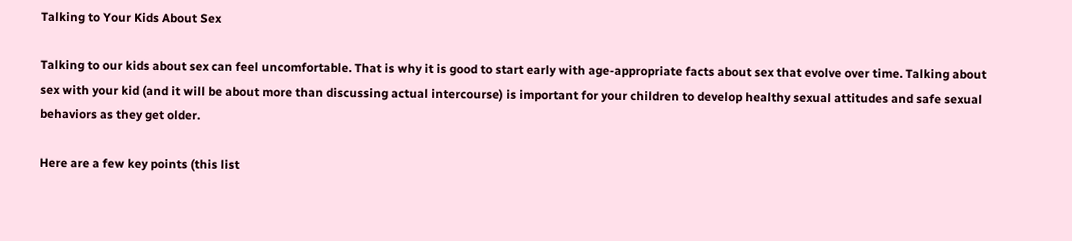Talking to Your Kids About Sex

Talking to our kids about sex can feel uncomfortable. That is why it is good to start early with age-appropriate facts about sex that evolve over time. Talking about sex with your kid (and it will be about more than discussing actual intercourse) is important for your children to develop healthy sexual attitudes and safe sexual behaviors as they get older.

Here are a few key points (this list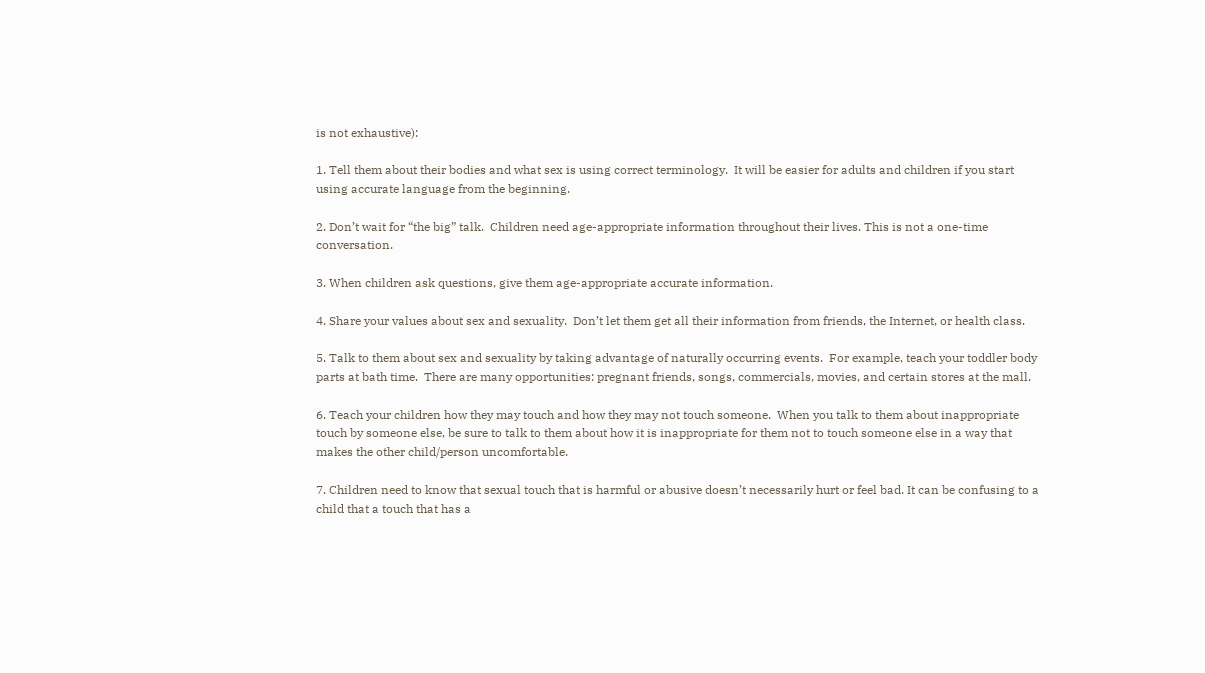is not exhaustive):

1. Tell them about their bodies and what sex is using correct terminology.  It will be easier for adults and children if you start using accurate language from the beginning.

2. Don’t wait for “the big” talk.  Children need age-appropriate information throughout their lives. This is not a one-time conversation.

3. When children ask questions, give them age-appropriate accurate information.

4. Share your values about sex and sexuality.  Don’t let them get all their information from friends, the Internet, or health class.

5. Talk to them about sex and sexuality by taking advantage of naturally occurring events.  For example, teach your toddler body parts at bath time.  There are many opportunities: pregnant friends, songs, commercials, movies, and certain stores at the mall.

6. Teach your children how they may touch and how they may not touch someone.  When you talk to them about inappropriate touch by someone else, be sure to talk to them about how it is inappropriate for them not to touch someone else in a way that makes the other child/person uncomfortable.

7. Children need to know that sexual touch that is harmful or abusive doesn’t necessarily hurt or feel bad. It can be confusing to a child that a touch that has a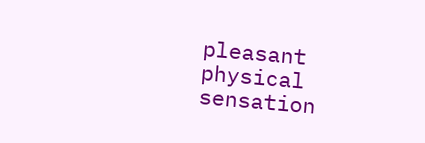pleasant physical sensation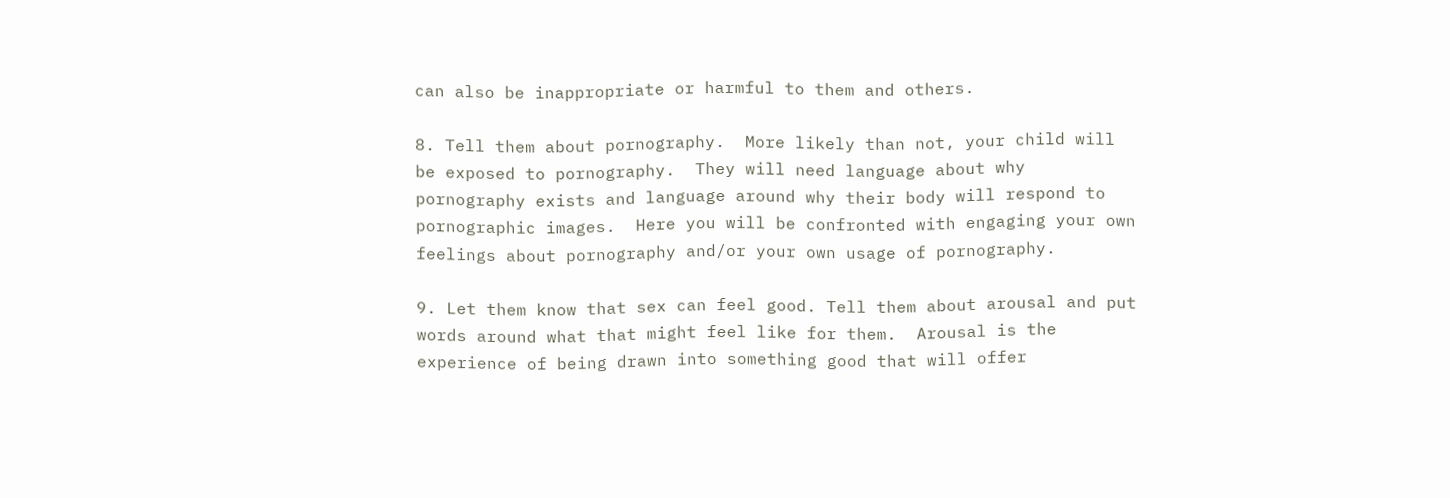can also be inappropriate or harmful to them and others.

8. Tell them about pornography.  More likely than not, your child will be exposed to pornography.  They will need language about why pornography exists and language around why their body will respond to pornographic images.  Here you will be confronted with engaging your own feelings about pornography and/or your own usage of pornography.

9. Let them know that sex can feel good. Tell them about arousal and put words around what that might feel like for them.  Arousal is the experience of being drawn into something good that will offer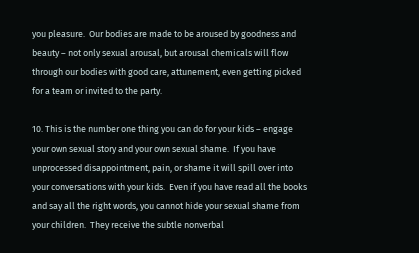you pleasure.  Our bodies are made to be aroused by goodness and beauty – not only sexual arousal, but arousal chemicals will flow through our bodies with good care, attunement, even getting picked for a team or invited to the party.

10. This is the number one thing you can do for your kids – engage your own sexual story and your own sexual shame.  If you have unprocessed disappointment, pain, or shame it will spill over into your conversations with your kids.  Even if you have read all the books and say all the right words, you cannot hide your sexual shame from your children.  They receive the subtle nonverbal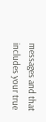messages and that includes your true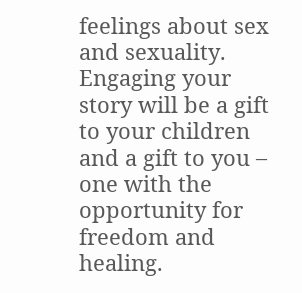feelings about sex and sexuality. Engaging your story will be a gift to your children and a gift to you – one with the opportunity for freedom and healing.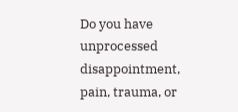Do you have unprocessed disappointment, pain, trauma, or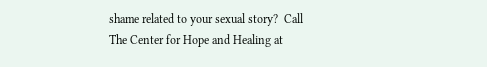shame related to your sexual story?  Call The Center for Hope and Healing at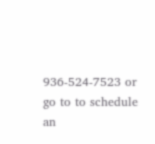936-524-7523 or go to to schedule an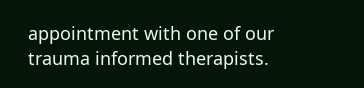appointment with one of our trauma informed therapists.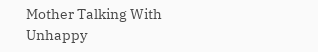Mother Talking With Unhappy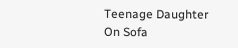Teenage Daughter On Sofa